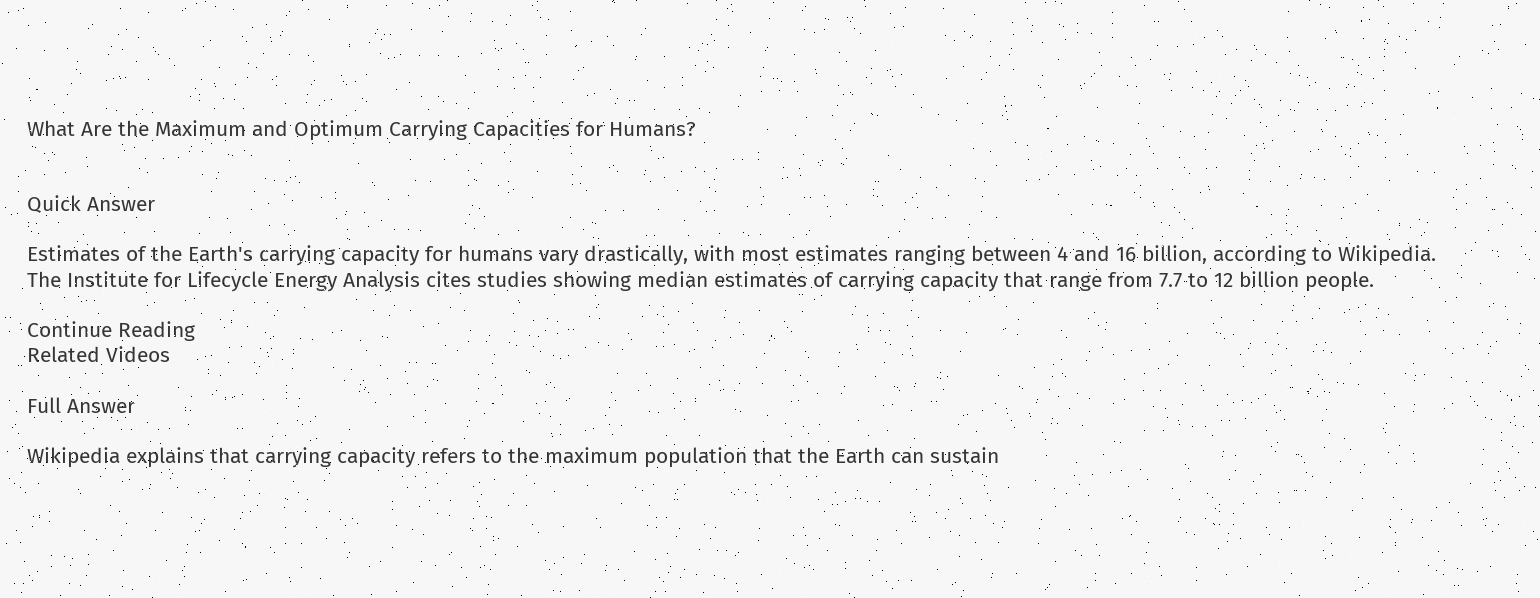What Are the Maximum and Optimum Carrying Capacities for Humans?


Quick Answer

Estimates of the Earth's carrying capacity for humans vary drastically, with most estimates ranging between 4 and 16 billion, according to Wikipedia. The Institute for Lifecycle Energy Analysis cites studies showing median estimates of carrying capacity that range from 7.7 to 12 billion people.

Continue Reading
Related Videos

Full Answer

Wikipedia explains that carrying capacity refers to the maximum population that the Earth can sustain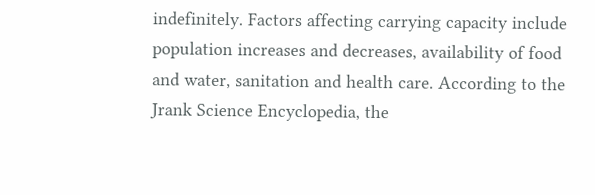indefinitely. Factors affecting carrying capacity include population increases and decreases, availability of food and water, sanitation and health care. According to the Jrank Science Encyclopedia, the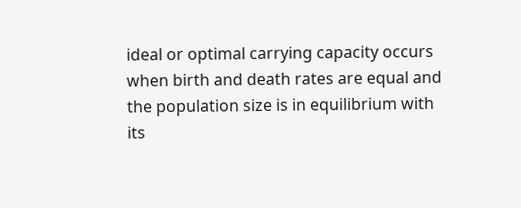ideal or optimal carrying capacity occurs when birth and death rates are equal and the population size is in equilibrium with its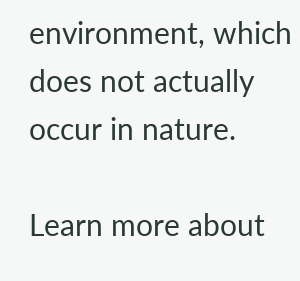environment, which does not actually occur in nature.

Learn more about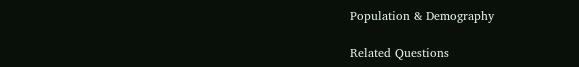Population & Demography

Related Questions